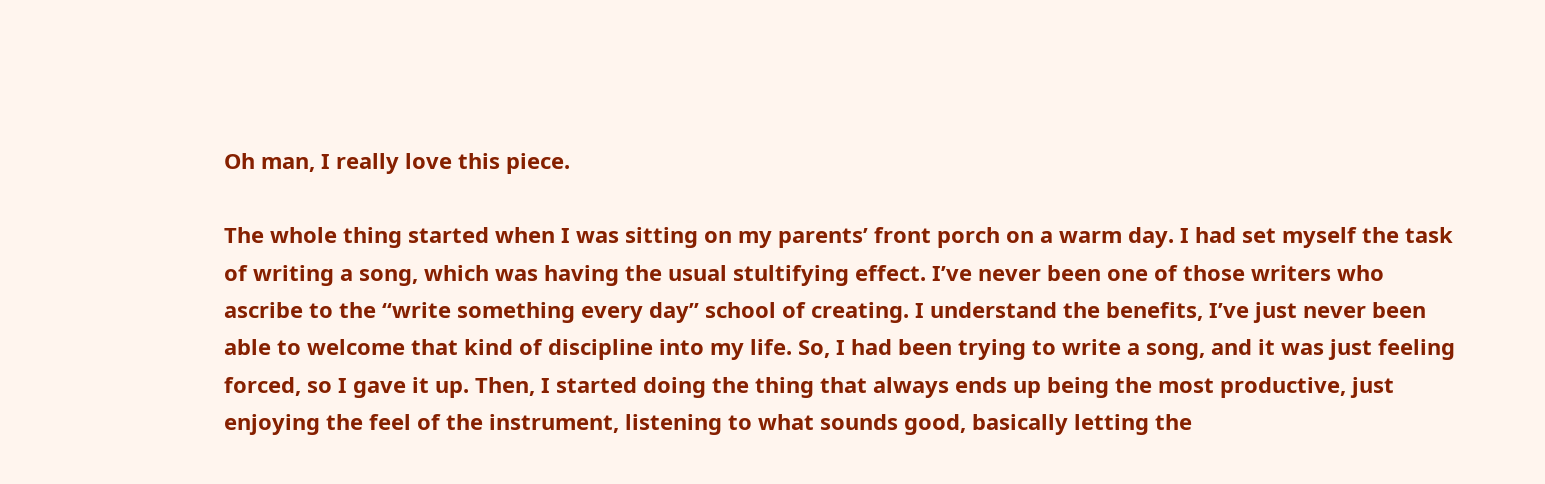Oh man, I really love this piece.

The whole thing started when I was sitting on my parents’ front porch on a warm day. I had set myself the task of writing a song, which was having the usual stultifying effect. I’ve never been one of those writers who ascribe to the “write something every day” school of creating. I understand the benefits, I’ve just never been able to welcome that kind of discipline into my life. So, I had been trying to write a song, and it was just feeling forced, so I gave it up. Then, I started doing the thing that always ends up being the most productive, just enjoying the feel of the instrument, listening to what sounds good, basically letting the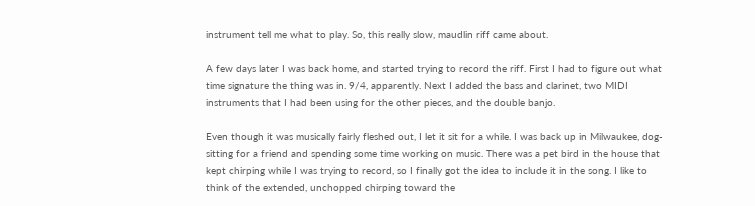instrument tell me what to play. So, this really slow, maudlin riff came about.

A few days later I was back home, and started trying to record the riff. First I had to figure out what time signature the thing was in. 9/4, apparently. Next I added the bass and clarinet, two MIDI instruments that I had been using for the other pieces, and the double banjo.

Even though it was musically fairly fleshed out, I let it sit for a while. I was back up in Milwaukee, dog-sitting for a friend and spending some time working on music. There was a pet bird in the house that kept chirping while I was trying to record, so I finally got the idea to include it in the song. I like to think of the extended, unchopped chirping toward the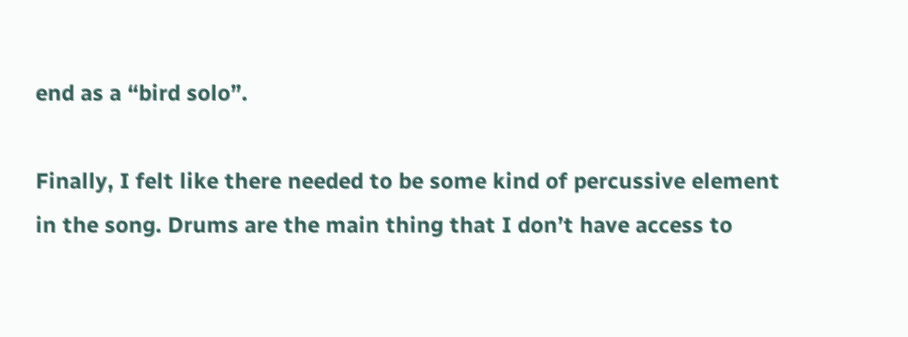end as a “bird solo”.

Finally, I felt like there needed to be some kind of percussive element in the song. Drums are the main thing that I don’t have access to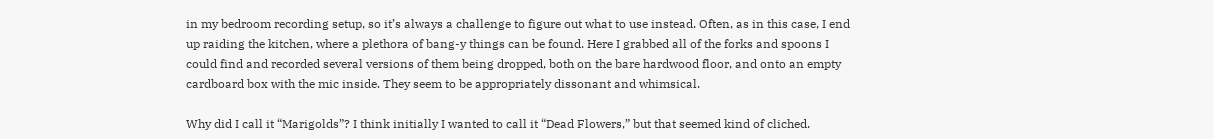in my bedroom recording setup, so it’s always a challenge to figure out what to use instead. Often, as in this case, I end up raiding the kitchen, where a plethora of bang-y things can be found. Here I grabbed all of the forks and spoons I could find and recorded several versions of them being dropped, both on the bare hardwood floor, and onto an empty cardboard box with the mic inside. They seem to be appropriately dissonant and whimsical.

Why did I call it “Marigolds”? I think initially I wanted to call it “Dead Flowers,” but that seemed kind of cliched.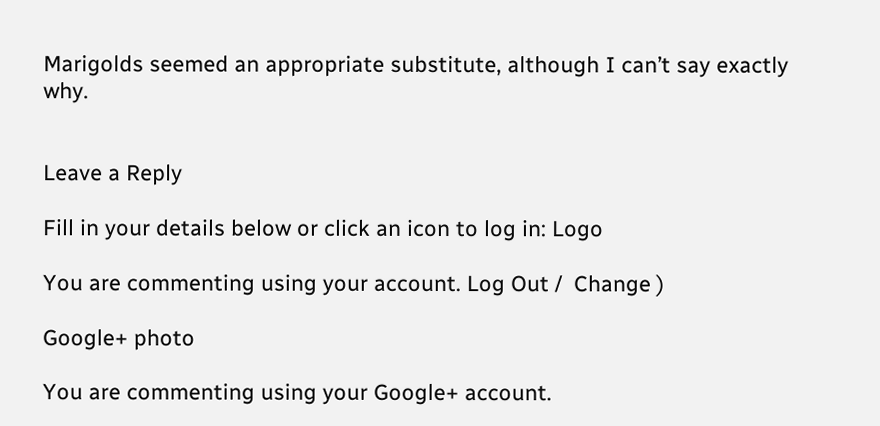Marigolds seemed an appropriate substitute, although I can’t say exactly why.


Leave a Reply

Fill in your details below or click an icon to log in: Logo

You are commenting using your account. Log Out /  Change )

Google+ photo

You are commenting using your Google+ account.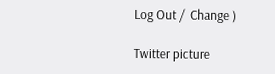Log Out /  Change )

Twitter picture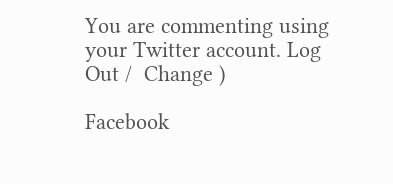You are commenting using your Twitter account. Log Out /  Change )

Facebook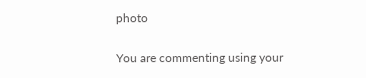photo

You are commenting using your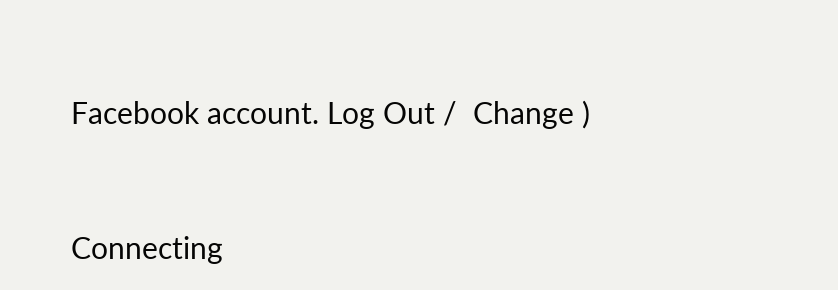Facebook account. Log Out /  Change )


Connecting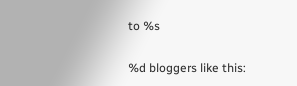to %s

%d bloggers like this: